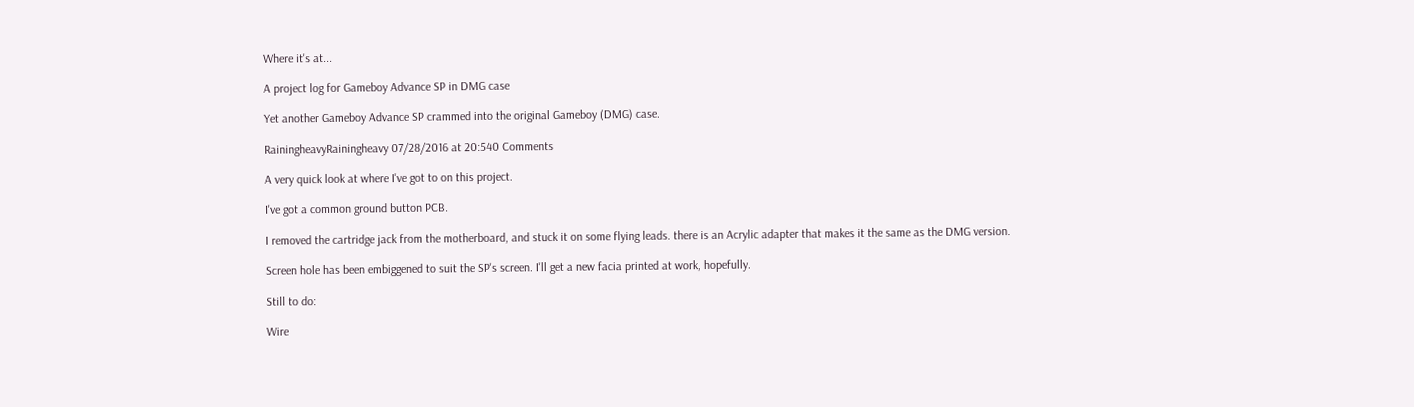Where it's at...

A project log for Gameboy Advance SP in DMG case

Yet another Gameboy Advance SP crammed into the original Gameboy (DMG) case.

RainingheavyRainingheavy 07/28/2016 at 20:540 Comments

A very quick look at where I've got to on this project.

I've got a common ground button PCB.

I removed the cartridge jack from the motherboard, and stuck it on some flying leads. there is an Acrylic adapter that makes it the same as the DMG version.

Screen hole has been embiggened to suit the SP's screen. I'll get a new facia printed at work, hopefully.

Still to do:

Wire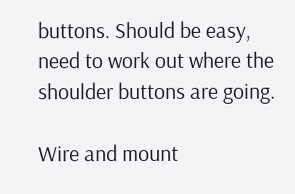buttons. Should be easy, need to work out where the shoulder buttons are going.

Wire and mount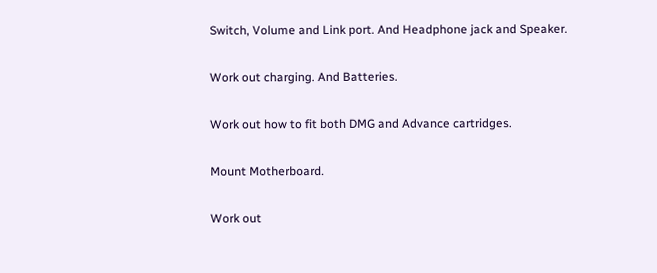Switch, Volume and Link port. And Headphone jack and Speaker.

Work out charging. And Batteries.

Work out how to fit both DMG and Advance cartridges.

Mount Motherboard.

Work out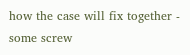how the case will fix together - some screw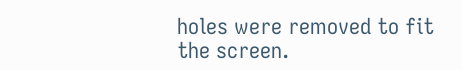holes were removed to fit the screen.